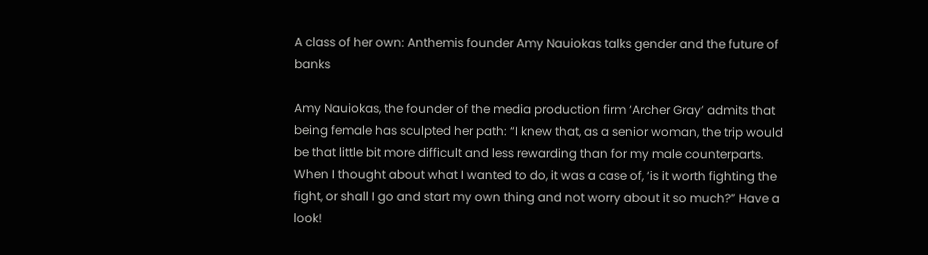A class of her own: Anthemis founder Amy Nauiokas talks gender and the future of banks

Amy Nauiokas, the founder of the media production firm ‘Archer Gray’ admits that being female has sculpted her path: “I knew that, as a senior woman, the trip would be that little bit more difficult and less rewarding than for my male counterparts. When I thought about what I wanted to do, it was a case of, ‘is it worth fighting the fight, or shall I go and start my own thing and not worry about it so much?” Have a look!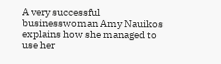A very successful businesswoman Amy Nauikos explains how she managed to use her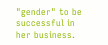"gender" to be successful in her business.